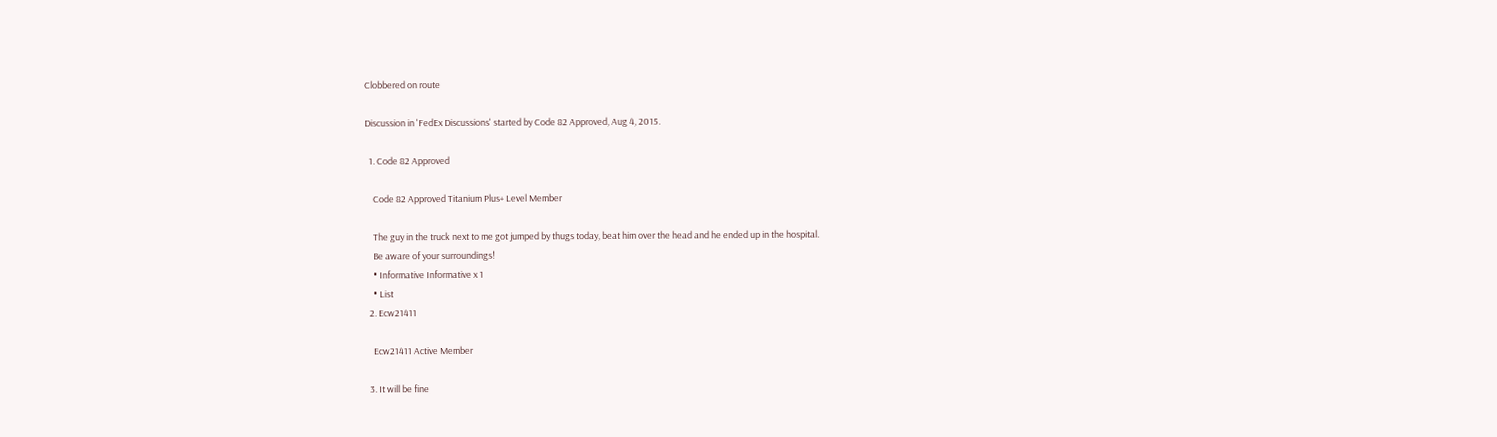Clobbered on route

Discussion in 'FedEx Discussions' started by Code 82 Approved, Aug 4, 2015.

  1. Code 82 Approved

    Code 82 Approved Titanium Plus+ Level Member

    The guy in the truck next to me got jumped by thugs today, beat him over the head and he ended up in the hospital.
    Be aware of your surroundings!
    • Informative Informative x 1
    • List
  2. Ecw21411

    Ecw21411 Active Member

  3. It will be fine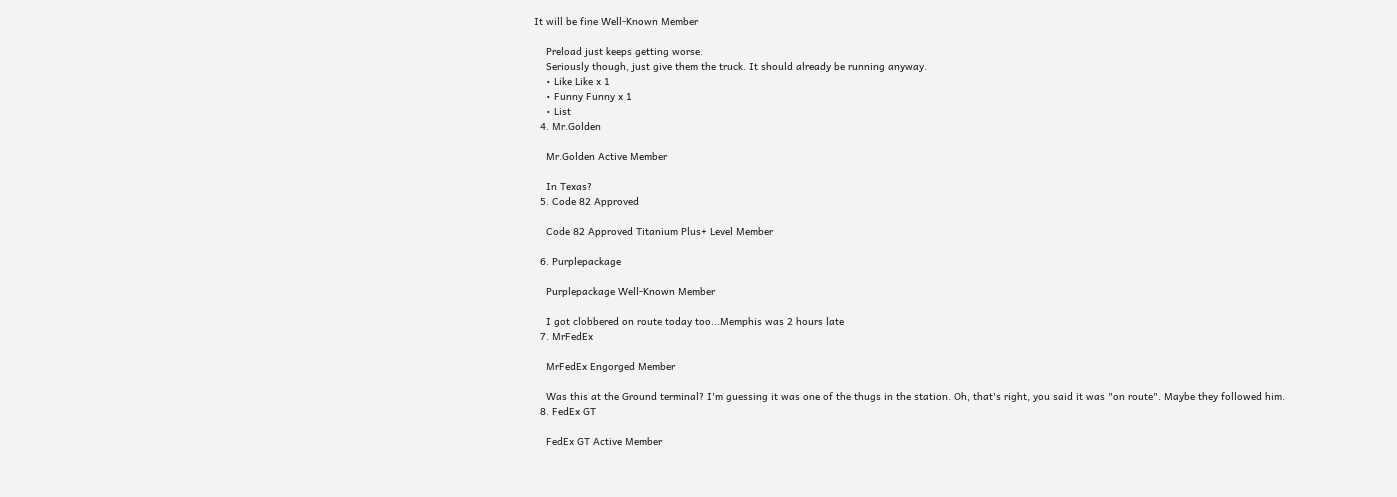It will be fine Well-Known Member

    Preload just keeps getting worse.
    Seriously though, just give them the truck. It should already be running anyway.
    • Like Like x 1
    • Funny Funny x 1
    • List
  4. Mr.Golden

    Mr.Golden Active Member

    In Texas?
  5. Code 82 Approved

    Code 82 Approved Titanium Plus+ Level Member

  6. Purplepackage

    Purplepackage Well-Known Member

    I got clobbered on route today too...Memphis was 2 hours late
  7. MrFedEx

    MrFedEx Engorged Member

    Was this at the Ground terminal? I'm guessing it was one of the thugs in the station. Oh, that's right, you said it was "on route". Maybe they followed him.
  8. FedEx GT

    FedEx GT Active Member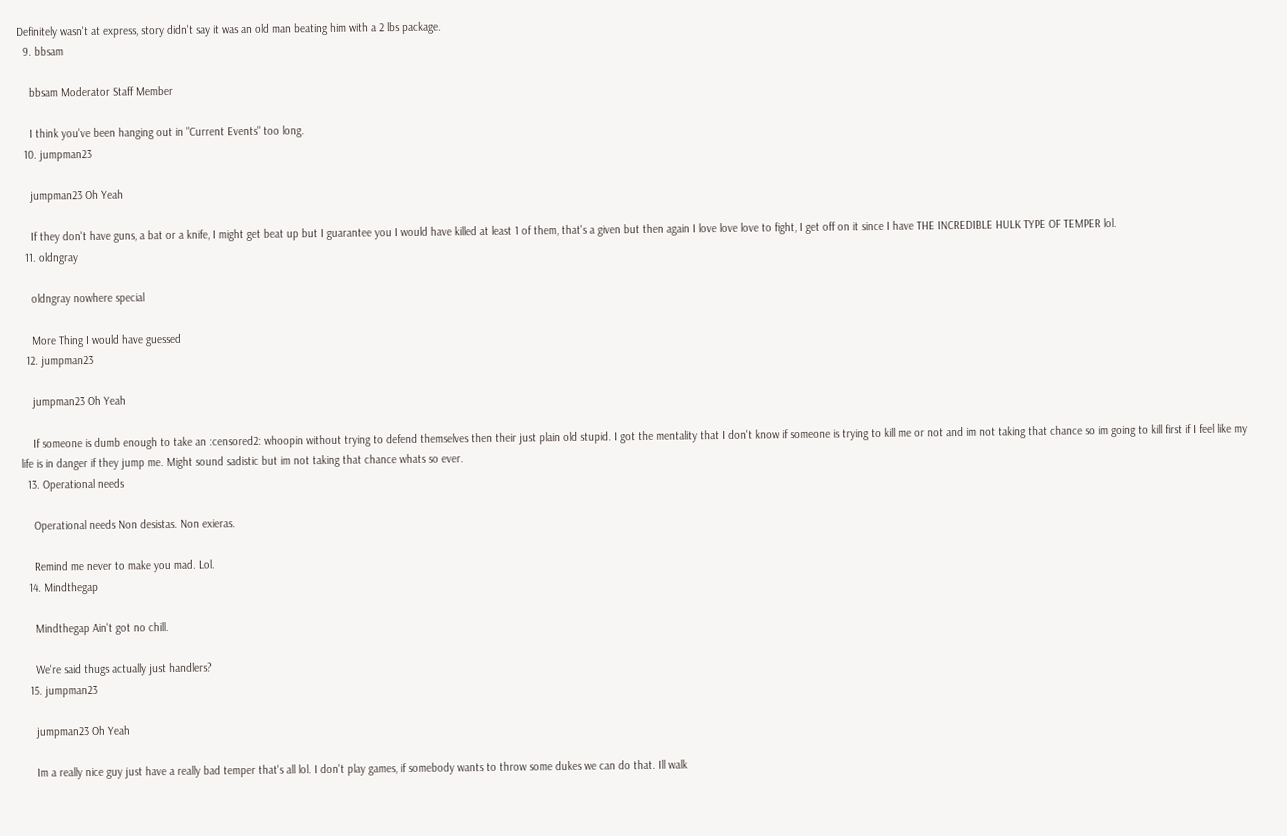Definitely wasn't at express, story didn't say it was an old man beating him with a 2 lbs package.
  9. bbsam

    bbsam Moderator Staff Member

    I think you've been hanging out in "Current Events" too long.
  10. jumpman23

    jumpman23 Oh Yeah

    If they don't have guns, a bat or a knife, I might get beat up but I guarantee you I would have killed at least 1 of them, that's a given but then again I love love love to fight, I get off on it since I have THE INCREDIBLE HULK TYPE OF TEMPER lol.
  11. oldngray

    oldngray nowhere special

    More Thing I would have guessed
  12. jumpman23

    jumpman23 Oh Yeah

    If someone is dumb enough to take an :censored2: whoopin without trying to defend themselves then their just plain old stupid. I got the mentality that I don't know if someone is trying to kill me or not and im not taking that chance so im going to kill first if I feel like my life is in danger if they jump me. Might sound sadistic but im not taking that chance whats so ever.
  13. Operational needs

    Operational needs Non desistas. Non exieras.

    Remind me never to make you mad. Lol.
  14. Mindthegap

    Mindthegap Ain't got no chill.

    We're said thugs actually just handlers?
  15. jumpman23

    jumpman23 Oh Yeah

    Im a really nice guy just have a really bad temper that's all lol. I don't play games, if somebody wants to throw some dukes we can do that. Ill walk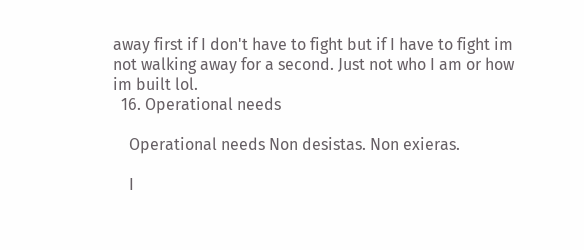away first if I don't have to fight but if I have to fight im not walking away for a second. Just not who I am or how im built lol.
  16. Operational needs

    Operational needs Non desistas. Non exieras.

    I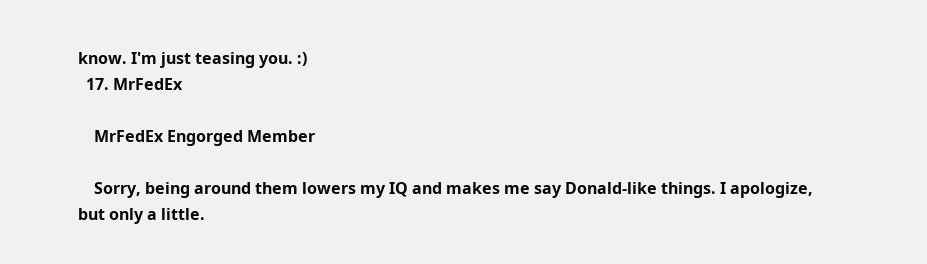know. I'm just teasing you. :)
  17. MrFedEx

    MrFedEx Engorged Member

    Sorry, being around them lowers my IQ and makes me say Donald-like things. I apologize, but only a little.